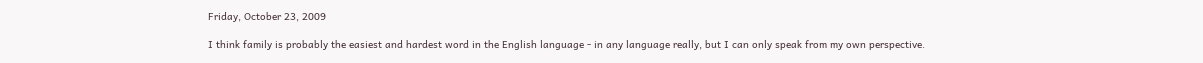Friday, October 23, 2009

I think family is probably the easiest and hardest word in the English language - in any language really, but I can only speak from my own perspective.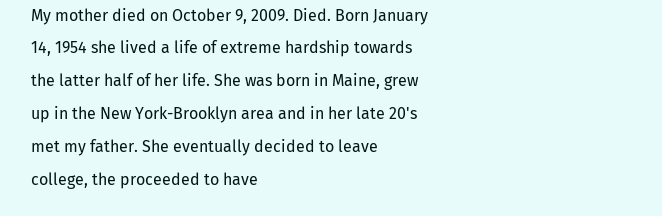My mother died on October 9, 2009. Died. Born January 14, 1954 she lived a life of extreme hardship towards the latter half of her life. She was born in Maine, grew up in the New York-Brooklyn area and in her late 20's met my father. She eventually decided to leave college, the proceeded to have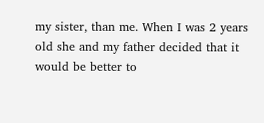my sister, than me. When I was 2 years old she and my father decided that it would be better to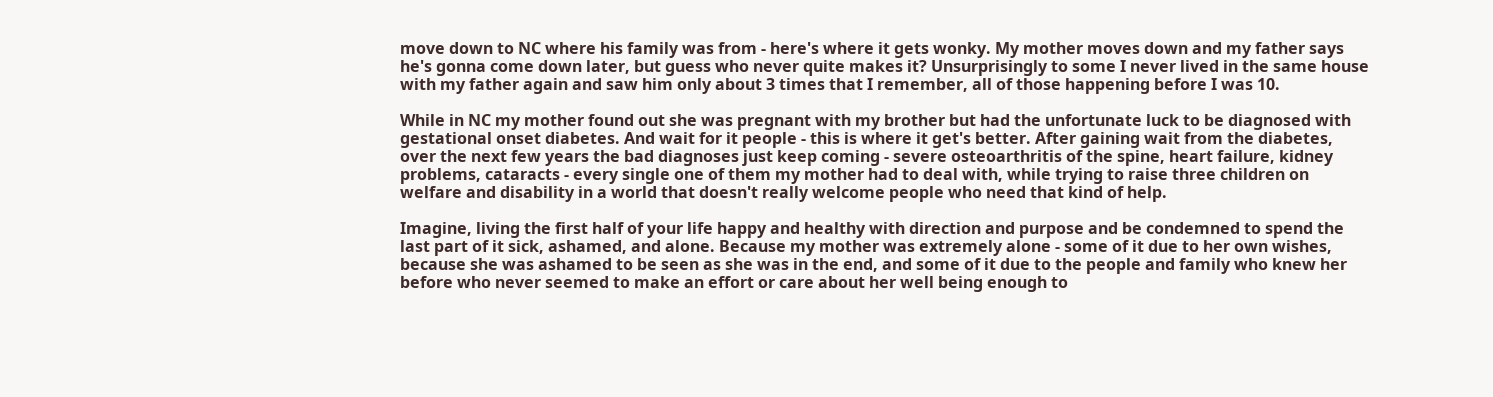move down to NC where his family was from - here's where it gets wonky. My mother moves down and my father says he's gonna come down later, but guess who never quite makes it? Unsurprisingly to some I never lived in the same house with my father again and saw him only about 3 times that I remember, all of those happening before I was 10.

While in NC my mother found out she was pregnant with my brother but had the unfortunate luck to be diagnosed with gestational onset diabetes. And wait for it people - this is where it get's better. After gaining wait from the diabetes, over the next few years the bad diagnoses just keep coming - severe osteoarthritis of the spine, heart failure, kidney problems, cataracts - every single one of them my mother had to deal with, while trying to raise three children on welfare and disability in a world that doesn't really welcome people who need that kind of help.

Imagine, living the first half of your life happy and healthy with direction and purpose and be condemned to spend the last part of it sick, ashamed, and alone. Because my mother was extremely alone - some of it due to her own wishes, because she was ashamed to be seen as she was in the end, and some of it due to the people and family who knew her before who never seemed to make an effort or care about her well being enough to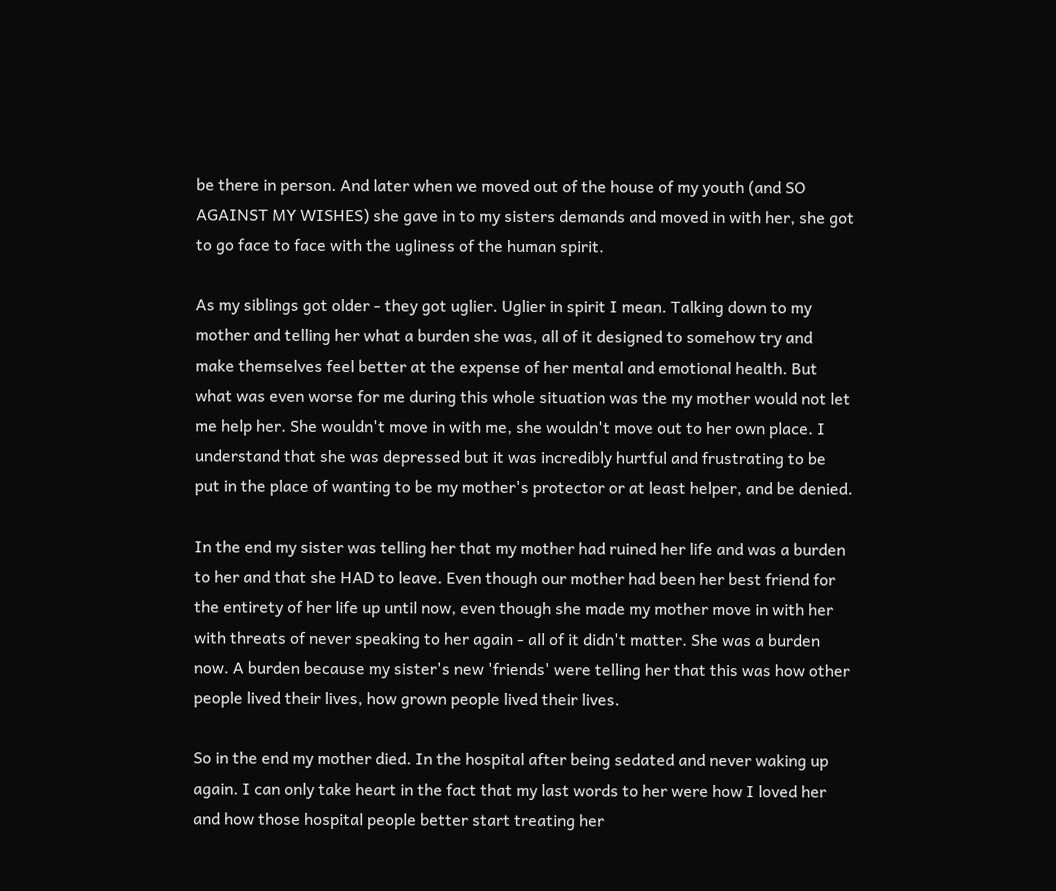be there in person. And later when we moved out of the house of my youth (and SO AGAINST MY WISHES) she gave in to my sisters demands and moved in with her, she got to go face to face with the ugliness of the human spirit.

As my siblings got older - they got uglier. Uglier in spirit I mean. Talking down to my mother and telling her what a burden she was, all of it designed to somehow try and make themselves feel better at the expense of her mental and emotional health. But what was even worse for me during this whole situation was the my mother would not let me help her. She wouldn't move in with me, she wouldn't move out to her own place. I understand that she was depressed but it was incredibly hurtful and frustrating to be put in the place of wanting to be my mother's protector or at least helper, and be denied.

In the end my sister was telling her that my mother had ruined her life and was a burden to her and that she HAD to leave. Even though our mother had been her best friend for the entirety of her life up until now, even though she made my mother move in with her with threats of never speaking to her again - all of it didn't matter. She was a burden now. A burden because my sister's new 'friends' were telling her that this was how other people lived their lives, how grown people lived their lives.

So in the end my mother died. In the hospital after being sedated and never waking up again. I can only take heart in the fact that my last words to her were how I loved her and how those hospital people better start treating her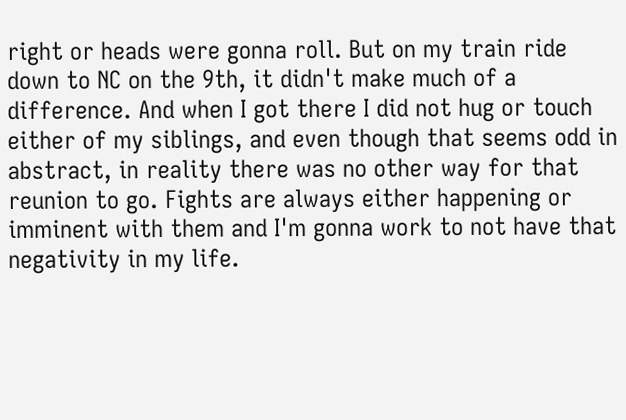right or heads were gonna roll. But on my train ride down to NC on the 9th, it didn't make much of a difference. And when I got there I did not hug or touch either of my siblings, and even though that seems odd in abstract, in reality there was no other way for that reunion to go. Fights are always either happening or imminent with them and I'm gonna work to not have that negativity in my life.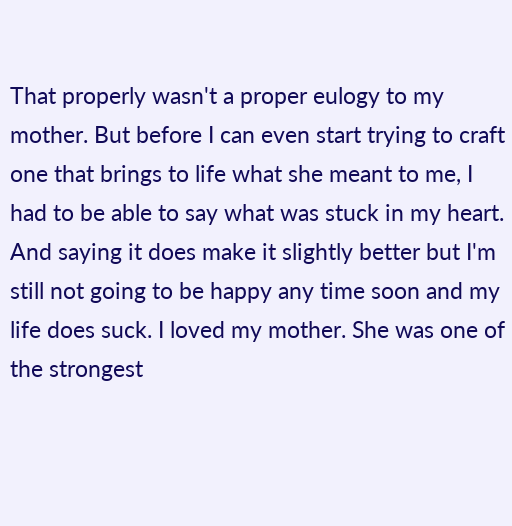That properly wasn't a proper eulogy to my mother. But before I can even start trying to craft one that brings to life what she meant to me, I had to be able to say what was stuck in my heart. And saying it does make it slightly better but I'm still not going to be happy any time soon and my life does suck. I loved my mother. She was one of the strongest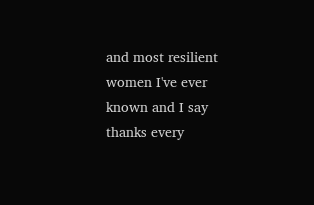and most resilient women I've ever known and I say thanks every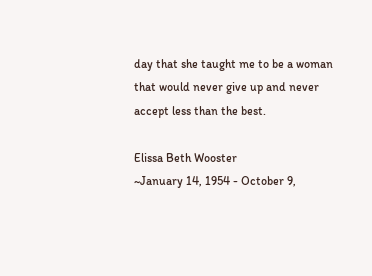day that she taught me to be a woman that would never give up and never accept less than the best.

Elissa Beth Wooster
~January 14, 1954 - October 9,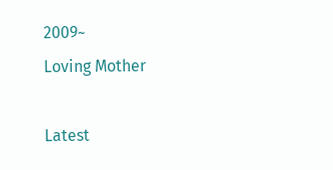2009~
Loving Mother

Latest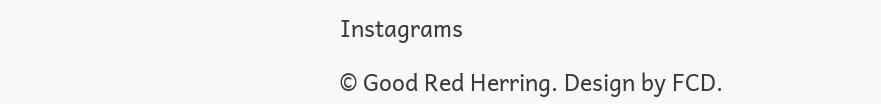Instagrams

© Good Red Herring. Design by FCD.